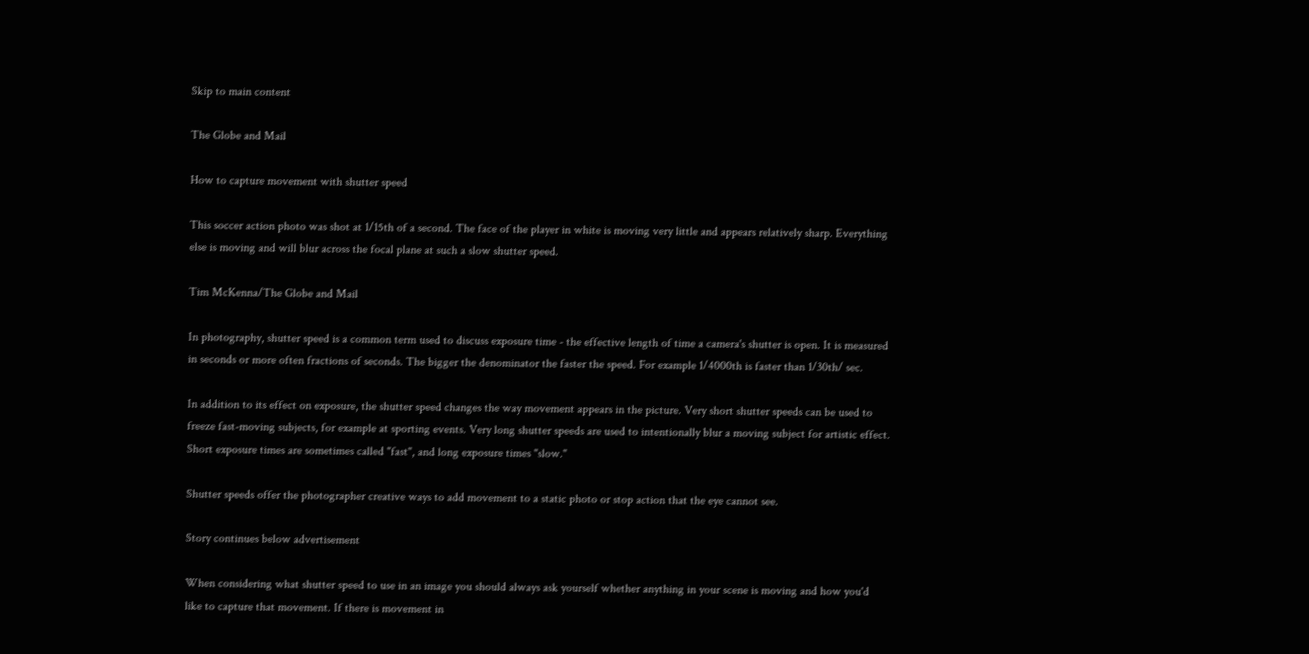Skip to main content

The Globe and Mail

How to capture movement with shutter speed

This soccer action photo was shot at 1/15th of a second. The face of the player in white is moving very little and appears relatively sharp. Everything else is moving and will blur across the focal plane at such a slow shutter speed.

Tim McKenna/The Globe and Mail

In photography, shutter speed is a common term used to discuss exposure time - the effective length of time a camera's shutter is open. It is measured in seconds or more often fractions of seconds. The bigger the denominator the faster the speed. For example 1/4000th is faster than 1/30th/ sec.

In addition to its effect on exposure, the shutter speed changes the way movement appears in the picture. Very short shutter speeds can be used to freeze fast-moving subjects, for example at sporting events. Very long shutter speeds are used to intentionally blur a moving subject for artistic effect. Short exposure times are sometimes called "fast", and long exposure times "slow."

Shutter speeds offer the photographer creative ways to add movement to a static photo or stop action that the eye cannot see.

Story continues below advertisement

When considering what shutter speed to use in an image you should always ask yourself whether anything in your scene is moving and how you'd like to capture that movement. If there is movement in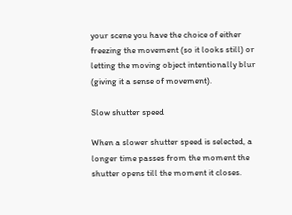your scene you have the choice of either freezing the movement (so it looks still) or letting the moving object intentionally blur (giving it a sense of movement).

Slow shutter speed

When a slower shutter speed is selected, a longer time passes from the moment the shutter opens till the moment it closes.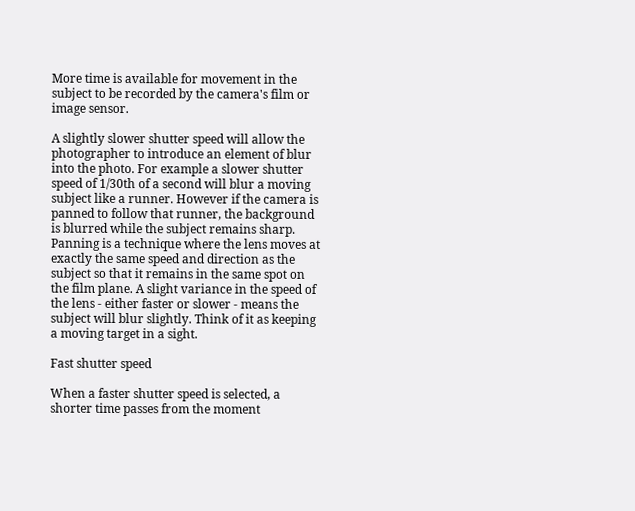More time is available for movement in the subject to be recorded by the camera's film or image sensor.

A slightly slower shutter speed will allow the photographer to introduce an element of blur into the photo. For example a slower shutter speed of 1/30th of a second will blur a moving subject like a runner. However if the camera is panned to follow that runner, the background is blurred while the subject remains sharp. Panning is a technique where the lens moves at exactly the same speed and direction as the subject so that it remains in the same spot on the film plane. A slight variance in the speed of the lens - either faster or slower - means the subject will blur slightly. Think of it as keeping a moving target in a sight.

Fast shutter speed

When a faster shutter speed is selected, a shorter time passes from the moment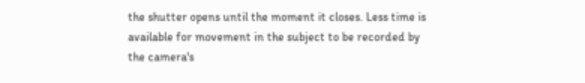the shutter opens until the moment it closes. Less time is available for movement in the subject to be recorded by the camera's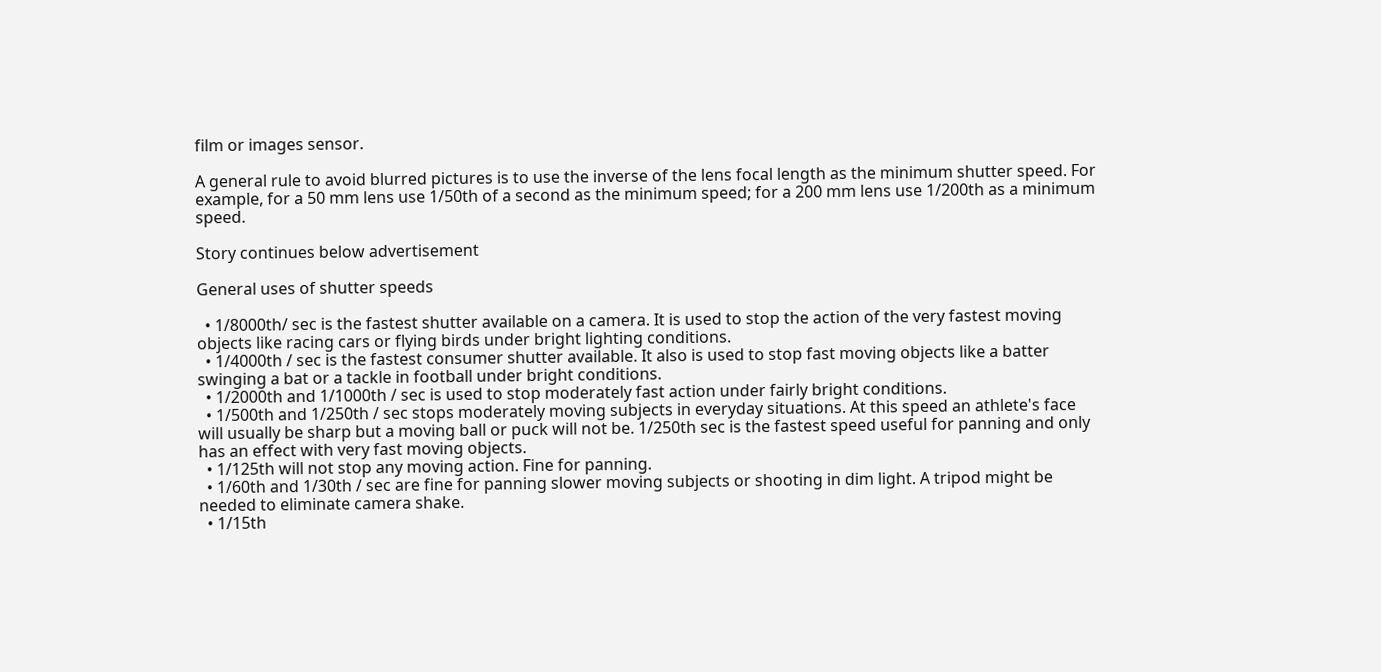film or images sensor.

A general rule to avoid blurred pictures is to use the inverse of the lens focal length as the minimum shutter speed. For example, for a 50 mm lens use 1/50th of a second as the minimum speed; for a 200 mm lens use 1/200th as a minimum speed.

Story continues below advertisement

General uses of shutter speeds

  • 1/8000th/ sec is the fastest shutter available on a camera. It is used to stop the action of the very fastest moving objects like racing cars or flying birds under bright lighting conditions.
  • 1/4000th / sec is the fastest consumer shutter available. It also is used to stop fast moving objects like a batter swinging a bat or a tackle in football under bright conditions.
  • 1/2000th and 1/1000th / sec is used to stop moderately fast action under fairly bright conditions.
  • 1/500th and 1/250th / sec stops moderately moving subjects in everyday situations. At this speed an athlete's face will usually be sharp but a moving ball or puck will not be. 1/250th sec is the fastest speed useful for panning and only has an effect with very fast moving objects.
  • 1/125th will not stop any moving action. Fine for panning.
  • 1/60th and 1/30th / sec are fine for panning slower moving subjects or shooting in dim light. A tripod might be needed to eliminate camera shake.
  • 1/15th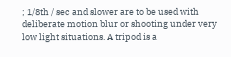; 1/8th / sec and slower are to be used with deliberate motion blur or shooting under very low light situations. A tripod is a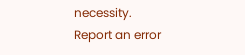necessity.
Report an error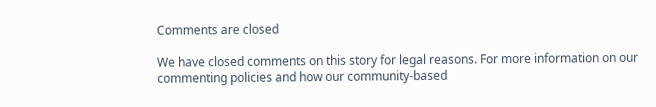Comments are closed

We have closed comments on this story for legal reasons. For more information on our commenting policies and how our community-based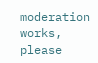moderation works, please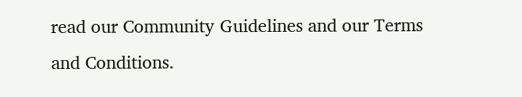read our Community Guidelines and our Terms and Conditions.